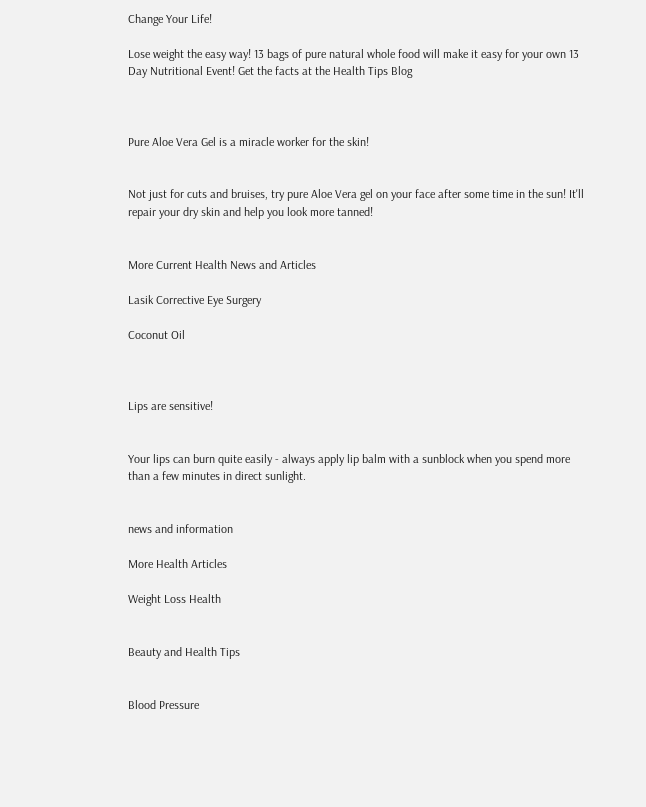Change Your Life!

Lose weight the easy way! 13 bags of pure natural whole food will make it easy for your own 13 Day Nutritional Event! Get the facts at the Health Tips Blog



Pure Aloe Vera Gel is a miracle worker for the skin!


Not just for cuts and bruises, try pure Aloe Vera gel on your face after some time in the sun! It'll repair your dry skin and help you look more tanned!


More Current Health News and Articles

Lasik Corrective Eye Surgery

Coconut Oil



Lips are sensitive!


Your lips can burn quite easily - always apply lip balm with a sunblock when you spend more than a few minutes in direct sunlight.


news and information

More Health Articles

Weight Loss Health


Beauty and Health Tips


Blood Pressure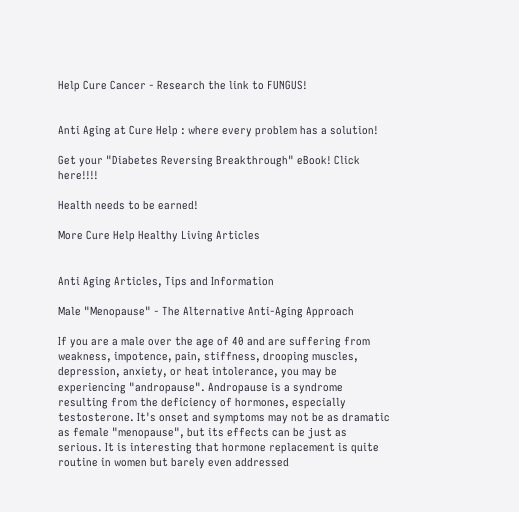Help Cure Cancer - Research the link to FUNGUS!


Anti Aging at Cure Help : where every problem has a solution!

Get your "Diabetes Reversing Breakthrough" eBook! Click here!!!!

Health needs to be earned!

More Cure Help Healthy Living Articles


Anti Aging Articles, Tips and Information

Male "Menopause" - The Alternative Anti-Aging Approach

If you are a male over the age of 40 and are suffering from weakness, impotence, pain, stiffness, drooping muscles, depression, anxiety, or heat intolerance, you may be experiencing "andropause". Andropause is a syndrome resulting from the deficiency of hormones, especially testosterone. It's onset and symptoms may not be as dramatic as female "menopause", but its effects can be just as serious. It is interesting that hormone replacement is quite routine in women but barely even addressed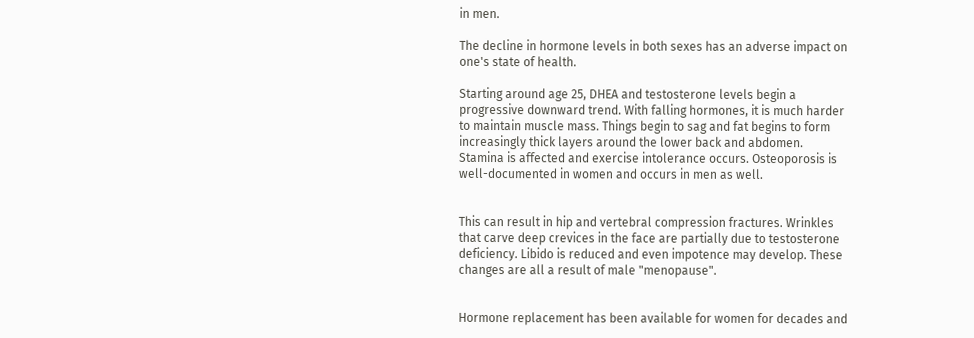in men.

The decline in hormone levels in both sexes has an adverse impact on one's state of health.

Starting around age 25, DHEA and testosterone levels begin a progressive downward trend. With falling hormones, it is much harder to maintain muscle mass. Things begin to sag and fat begins to form increasingly thick layers around the lower back and abdomen. Stamina is affected and exercise intolerance occurs. Osteoporosis is well-documented in women and occurs in men as well.


This can result in hip and vertebral compression fractures. Wrinkles that carve deep crevices in the face are partially due to testosterone deficiency. Libido is reduced and even impotence may develop. These changes are all a result of male "menopause".


Hormone replacement has been available for women for decades and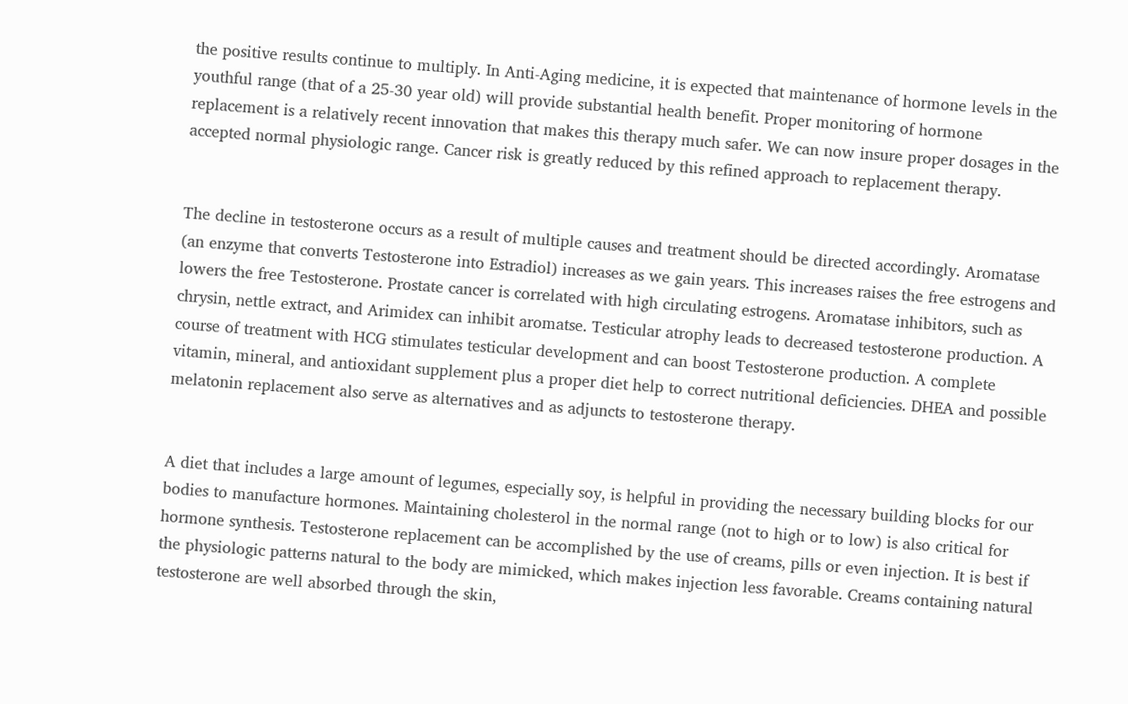the positive results continue to multiply. In Anti-Aging medicine, it is expected that maintenance of hormone levels in the youthful range (that of a 25-30 year old) will provide substantial health benefit. Proper monitoring of hormone replacement is a relatively recent innovation that makes this therapy much safer. We can now insure proper dosages in the accepted normal physiologic range. Cancer risk is greatly reduced by this refined approach to replacement therapy.


The decline in testosterone occurs as a result of multiple causes and treatment should be directed accordingly. Aromatase (an enzyme that converts Testosterone into Estradiol) increases as we gain years. This increases raises the free estrogens and lowers the free Testosterone. Prostate cancer is correlated with high circulating estrogens. Aromatase inhibitors, such as chrysin, nettle extract, and Arimidex can inhibit aromatse. Testicular atrophy leads to decreased testosterone production. A course of treatment with HCG stimulates testicular development and can boost Testosterone production. A complete vitamin, mineral, and antioxidant supplement plus a proper diet help to correct nutritional deficiencies. DHEA and possible melatonin replacement also serve as alternatives and as adjuncts to testosterone therapy.


A diet that includes a large amount of legumes, especially soy, is helpful in providing the necessary building blocks for our bodies to manufacture hormones. Maintaining cholesterol in the normal range (not to high or to low) is also critical for hormone synthesis. Testosterone replacement can be accomplished by the use of creams, pills or even injection. It is best if the physiologic patterns natural to the body are mimicked, which makes injection less favorable. Creams containing natural testosterone are well absorbed through the skin,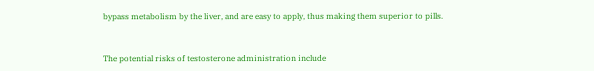bypass metabolism by the liver, and are easy to apply, thus making them superior to pills.


The potential risks of testosterone administration include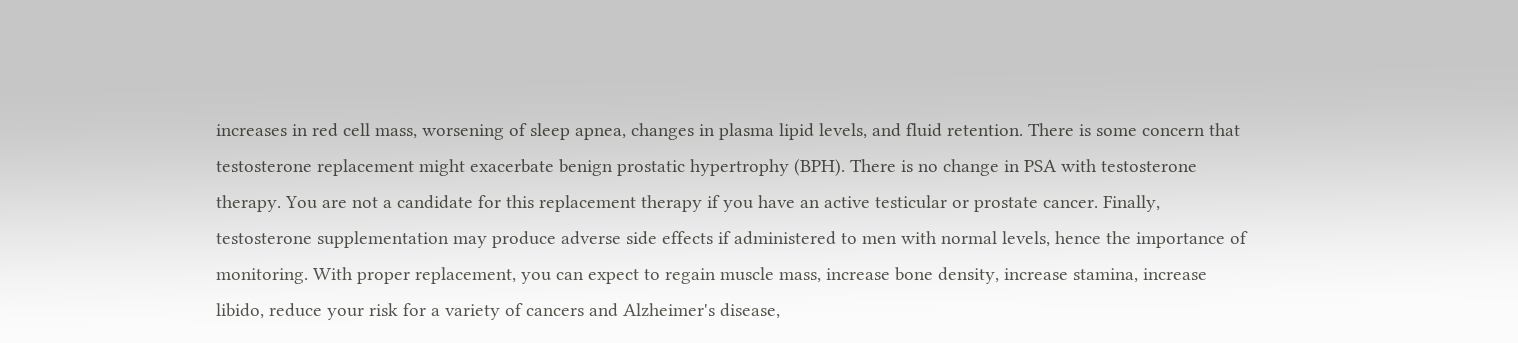increases in red cell mass, worsening of sleep apnea, changes in plasma lipid levels, and fluid retention. There is some concern that testosterone replacement might exacerbate benign prostatic hypertrophy (BPH). There is no change in PSA with testosterone therapy. You are not a candidate for this replacement therapy if you have an active testicular or prostate cancer. Finally, testosterone supplementation may produce adverse side effects if administered to men with normal levels, hence the importance of monitoring. With proper replacement, you can expect to regain muscle mass, increase bone density, increase stamina, increase libido, reduce your risk for a variety of cancers and Alzheimer's disease,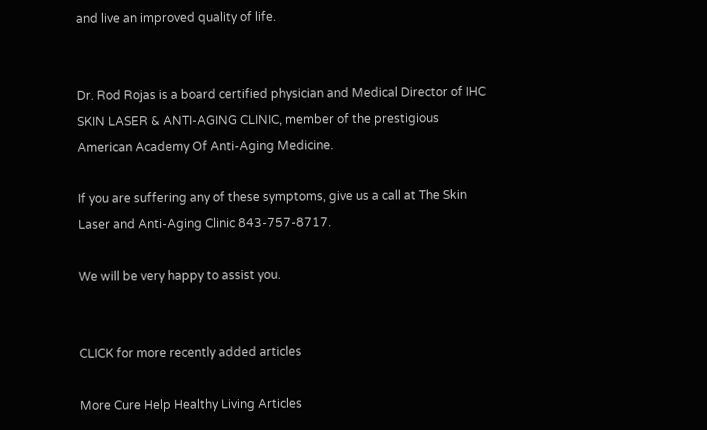and live an improved quality of life.


Dr. Rod Rojas is a board certified physician and Medical Director of IHC SKIN LASER & ANTI-AGING CLINIC, member of the prestigious American Academy Of Anti-Aging Medicine.

If you are suffering any of these symptoms, give us a call at The Skin Laser and Anti-Aging Clinic 843-757-8717.

We will be very happy to assist you.


CLICK for more recently added articles

More Cure Help Healthy Living Articles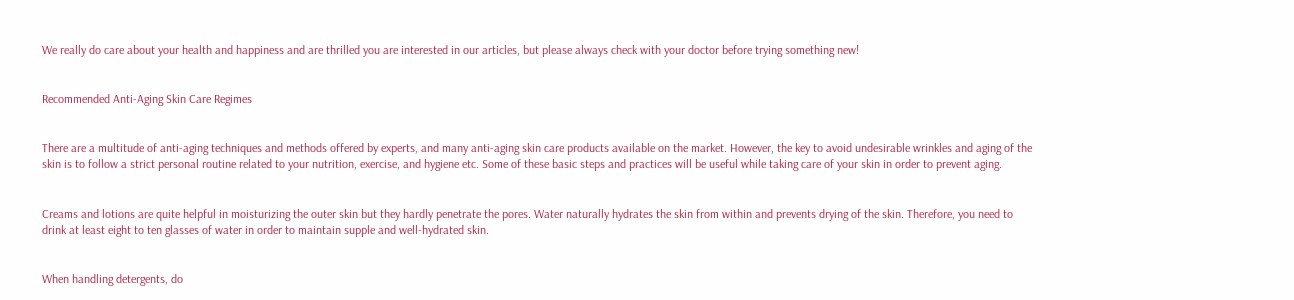We really do care about your health and happiness and are thrilled you are interested in our articles, but please always check with your doctor before trying something new!


Recommended Anti-Aging Skin Care Regimes


There are a multitude of anti-aging techniques and methods offered by experts, and many anti-aging skin care products available on the market. However, the key to avoid undesirable wrinkles and aging of the skin is to follow a strict personal routine related to your nutrition, exercise, and hygiene etc. Some of these basic steps and practices will be useful while taking care of your skin in order to prevent aging.


Creams and lotions are quite helpful in moisturizing the outer skin but they hardly penetrate the pores. Water naturally hydrates the skin from within and prevents drying of the skin. Therefore, you need to drink at least eight to ten glasses of water in order to maintain supple and well-hydrated skin.


When handling detergents, do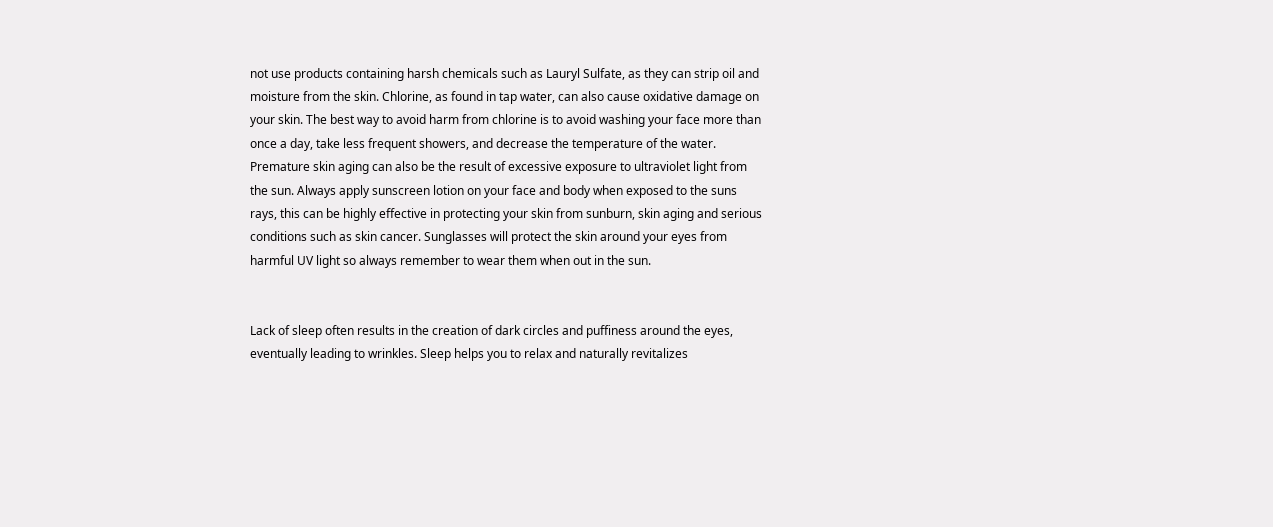not use products containing harsh chemicals such as Lauryl Sulfate, as they can strip oil and moisture from the skin. Chlorine, as found in tap water, can also cause oxidative damage on your skin. The best way to avoid harm from chlorine is to avoid washing your face more than once a day, take less frequent showers, and decrease the temperature of the water. Premature skin aging can also be the result of excessive exposure to ultraviolet light from the sun. Always apply sunscreen lotion on your face and body when exposed to the suns rays, this can be highly effective in protecting your skin from sunburn, skin aging and serious conditions such as skin cancer. Sunglasses will protect the skin around your eyes from harmful UV light so always remember to wear them when out in the sun.


Lack of sleep often results in the creation of dark circles and puffiness around the eyes, eventually leading to wrinkles. Sleep helps you to relax and naturally revitalizes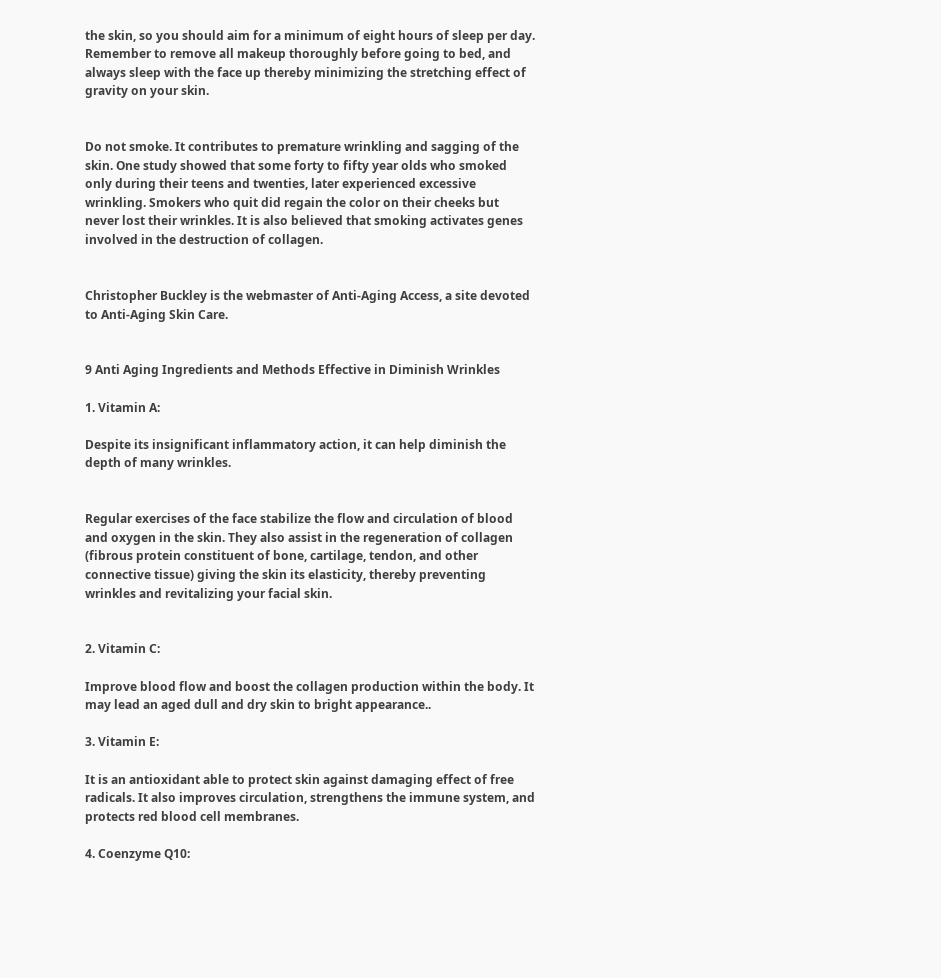the skin, so you should aim for a minimum of eight hours of sleep per day. Remember to remove all makeup thoroughly before going to bed, and always sleep with the face up thereby minimizing the stretching effect of gravity on your skin.


Do not smoke. It contributes to premature wrinkling and sagging of the skin. One study showed that some forty to fifty year olds who smoked only during their teens and twenties, later experienced excessive wrinkling. Smokers who quit did regain the color on their cheeks but never lost their wrinkles. It is also believed that smoking activates genes involved in the destruction of collagen.


Christopher Buckley is the webmaster of Anti-Aging Access, a site devoted to Anti-Aging Skin Care.


9 Anti Aging Ingredients and Methods Effective in Diminish Wrinkles

1. Vitamin A:

Despite its insignificant inflammatory action, it can help diminish the depth of many wrinkles.


Regular exercises of the face stabilize the flow and circulation of blood and oxygen in the skin. They also assist in the regeneration of collagen (fibrous protein constituent of bone, cartilage, tendon, and other connective tissue) giving the skin its elasticity, thereby preventing wrinkles and revitalizing your facial skin.


2. Vitamin C:

Improve blood flow and boost the collagen production within the body. It may lead an aged dull and dry skin to bright appearance..

3. Vitamin E:

It is an antioxidant able to protect skin against damaging effect of free radicals. It also improves circulation, strengthens the immune system, and protects red blood cell membranes.

4. Coenzyme Q10: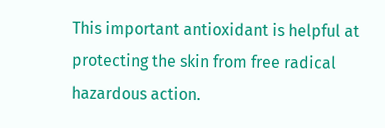This important antioxidant is helpful at protecting the skin from free radical hazardous action.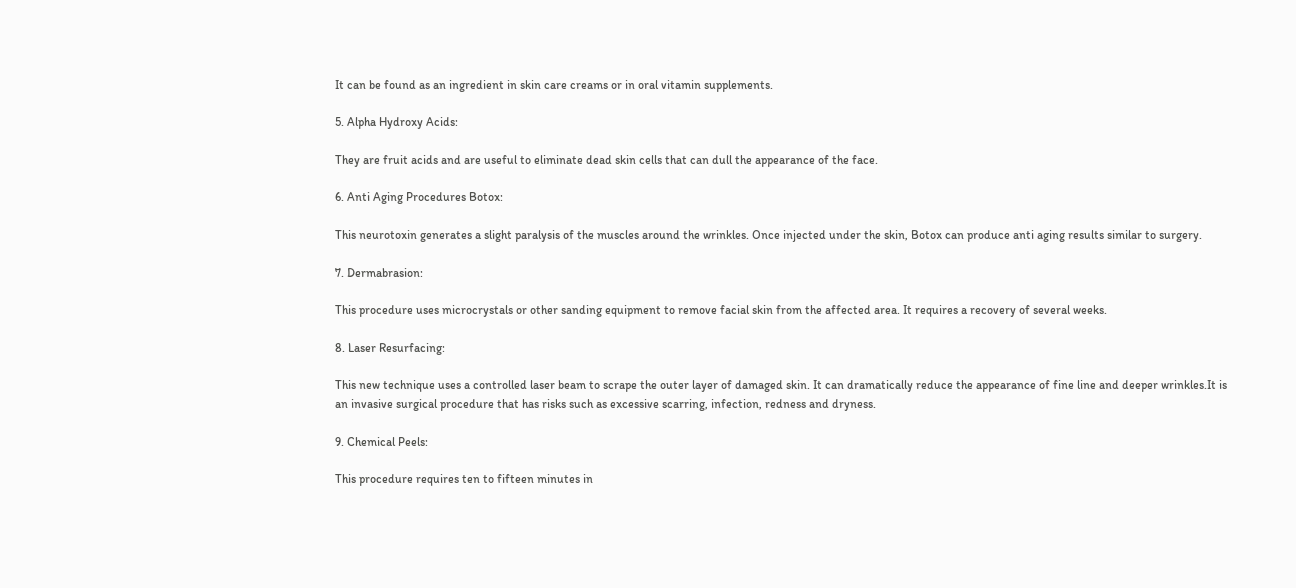It can be found as an ingredient in skin care creams or in oral vitamin supplements.

5. Alpha Hydroxy Acids:

They are fruit acids and are useful to eliminate dead skin cells that can dull the appearance of the face.

6. Anti Aging Procedures Botox:

This neurotoxin generates a slight paralysis of the muscles around the wrinkles. Once injected under the skin, Botox can produce anti aging results similar to surgery.

7. Dermabrasion:

This procedure uses microcrystals or other sanding equipment to remove facial skin from the affected area. It requires a recovery of several weeks.

8. Laser Resurfacing:

This new technique uses a controlled laser beam to scrape the outer layer of damaged skin. It can dramatically reduce the appearance of fine line and deeper wrinkles.It is an invasive surgical procedure that has risks such as excessive scarring, infection, redness and dryness.

9. Chemical Peels:

This procedure requires ten to fifteen minutes in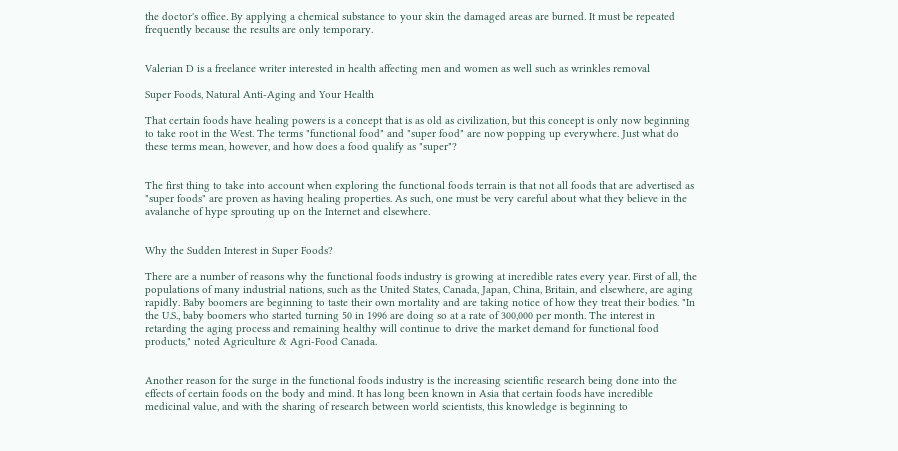the doctor's office. By applying a chemical substance to your skin the damaged areas are burned. It must be repeated frequently because the results are only temporary.


Valerian D is a freelance writer interested in health affecting men and women as well such as wrinkles removal

Super Foods, Natural Anti-Aging and Your Health

That certain foods have healing powers is a concept that is as old as civilization, but this concept is only now beginning to take root in the West. The terms "functional food" and "super food" are now popping up everywhere. Just what do these terms mean, however, and how does a food qualify as "super"?


The first thing to take into account when exploring the functional foods terrain is that not all foods that are advertised as "super foods" are proven as having healing properties. As such, one must be very careful about what they believe in the avalanche of hype sprouting up on the Internet and elsewhere.


Why the Sudden Interest in Super Foods?

There are a number of reasons why the functional foods industry is growing at incredible rates every year. First of all, the populations of many industrial nations, such as the United States, Canada, Japan, China, Britain, and elsewhere, are aging rapidly. Baby boomers are beginning to taste their own mortality and are taking notice of how they treat their bodies. "In the U.S., baby boomers who started turning 50 in 1996 are doing so at a rate of 300,000 per month. The interest in retarding the aging process and remaining healthy will continue to drive the market demand for functional food products," noted Agriculture & Agri-Food Canada.


Another reason for the surge in the functional foods industry is the increasing scientific research being done into the effects of certain foods on the body and mind. It has long been known in Asia that certain foods have incredible medicinal value, and with the sharing of research between world scientists, this knowledge is beginning to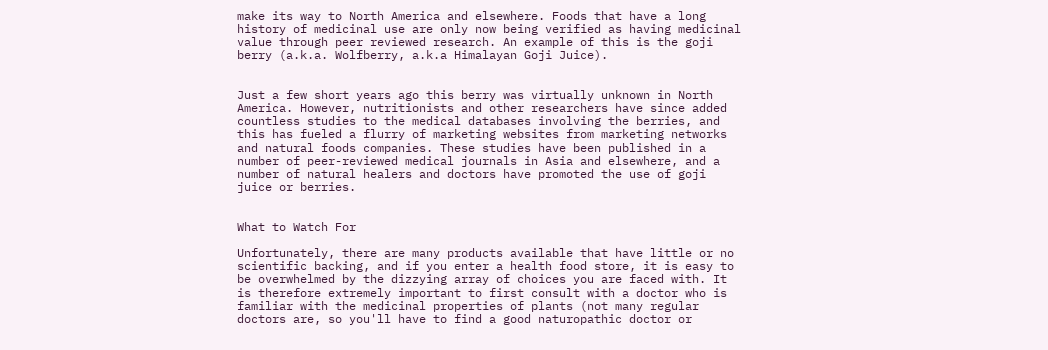make its way to North America and elsewhere. Foods that have a long history of medicinal use are only now being verified as having medicinal value through peer reviewed research. An example of this is the goji berry (a.k.a. Wolfberry, a.k.a Himalayan Goji Juice).


Just a few short years ago this berry was virtually unknown in North America. However, nutritionists and other researchers have since added countless studies to the medical databases involving the berries, and this has fueled a flurry of marketing websites from marketing networks and natural foods companies. These studies have been published in a number of peer-reviewed medical journals in Asia and elsewhere, and a number of natural healers and doctors have promoted the use of goji juice or berries.


What to Watch For

Unfortunately, there are many products available that have little or no scientific backing, and if you enter a health food store, it is easy to be overwhelmed by the dizzying array of choices you are faced with. It is therefore extremely important to first consult with a doctor who is familiar with the medicinal properties of plants (not many regular doctors are, so you'll have to find a good naturopathic doctor or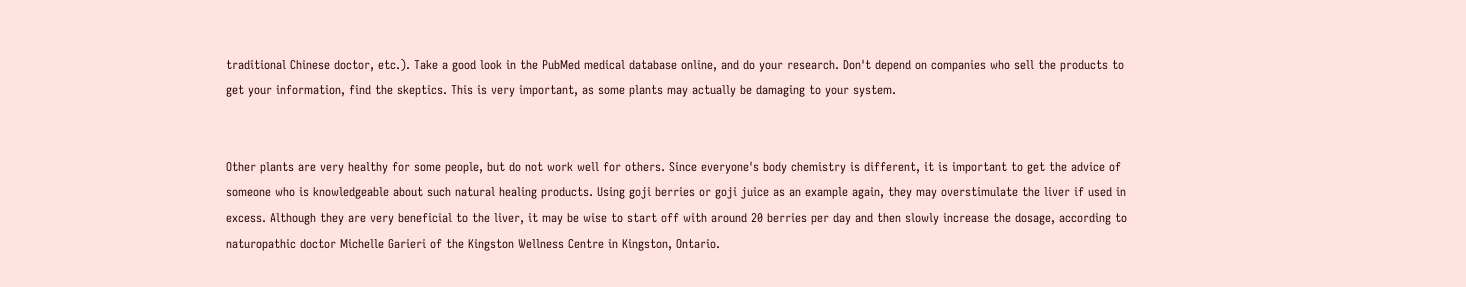traditional Chinese doctor, etc.). Take a good look in the PubMed medical database online, and do your research. Don't depend on companies who sell the products to get your information, find the skeptics. This is very important, as some plants may actually be damaging to your system.


Other plants are very healthy for some people, but do not work well for others. Since everyone's body chemistry is different, it is important to get the advice of someone who is knowledgeable about such natural healing products. Using goji berries or goji juice as an example again, they may overstimulate the liver if used in excess. Although they are very beneficial to the liver, it may be wise to start off with around 20 berries per day and then slowly increase the dosage, according to naturopathic doctor Michelle Garieri of the Kingston Wellness Centre in Kingston, Ontario.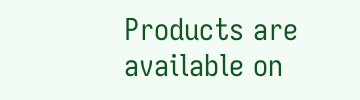Products are available on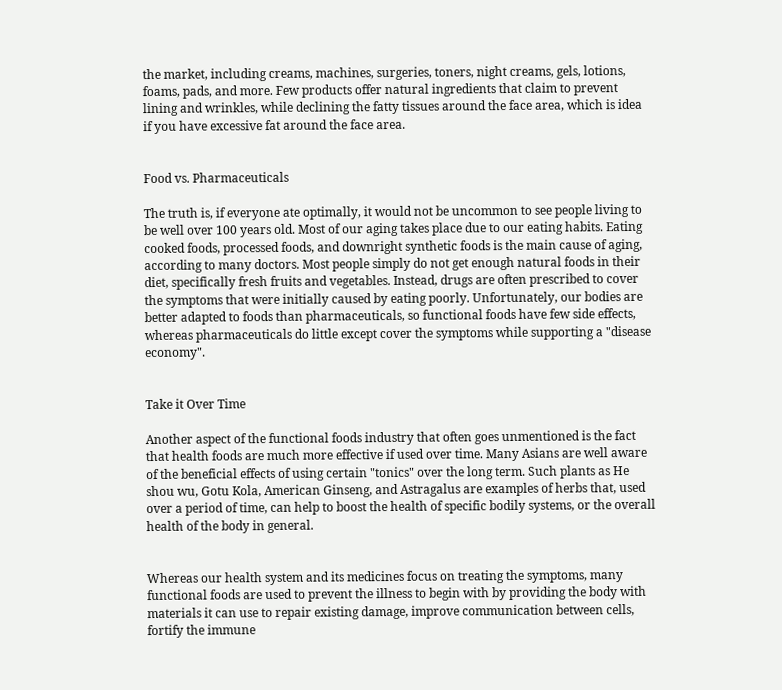the market, including creams, machines, surgeries, toners, night creams, gels, lotions, foams, pads, and more. Few products offer natural ingredients that claim to prevent lining and wrinkles, while declining the fatty tissues around the face area, which is idea if you have excessive fat around the face area.


Food vs. Pharmaceuticals

The truth is, if everyone ate optimally, it would not be uncommon to see people living to be well over 100 years old. Most of our aging takes place due to our eating habits. Eating cooked foods, processed foods, and downright synthetic foods is the main cause of aging, according to many doctors. Most people simply do not get enough natural foods in their diet, specifically fresh fruits and vegetables. Instead, drugs are often prescribed to cover the symptoms that were initially caused by eating poorly. Unfortunately, our bodies are better adapted to foods than pharmaceuticals, so functional foods have few side effects, whereas pharmaceuticals do little except cover the symptoms while supporting a "disease economy".


Take it Over Time

Another aspect of the functional foods industry that often goes unmentioned is the fact that health foods are much more effective if used over time. Many Asians are well aware of the beneficial effects of using certain "tonics" over the long term. Such plants as He shou wu, Gotu Kola, American Ginseng, and Astragalus are examples of herbs that, used over a period of time, can help to boost the health of specific bodily systems, or the overall health of the body in general.


Whereas our health system and its medicines focus on treating the symptoms, many functional foods are used to prevent the illness to begin with by providing the body with materials it can use to repair existing damage, improve communication between cells, fortify the immune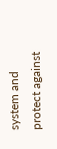system and protect against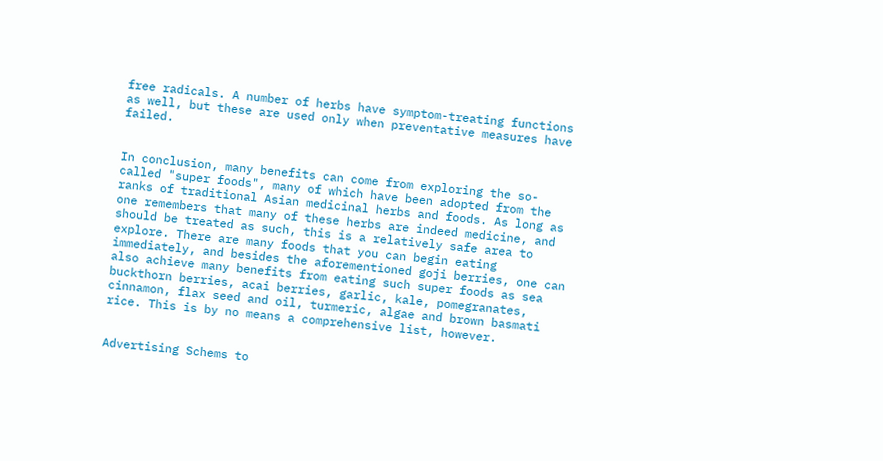free radicals. A number of herbs have symptom-treating functions as well, but these are used only when preventative measures have failed.


In conclusion, many benefits can come from exploring the so-called "super foods", many of which have been adopted from the ranks of traditional Asian medicinal herbs and foods. As long as one remembers that many of these herbs are indeed medicine, and should be treated as such, this is a relatively safe area to explore. There are many foods that you can begin eating immediately, and besides the aforementioned goji berries, one can also achieve many benefits from eating such super foods as sea buckthorn berries, acai berries, garlic, kale, pomegranates, cinnamon, flax seed and oil, turmeric, algae and brown basmati rice. This is by no means a comprehensive list, however.


Advertising Schems to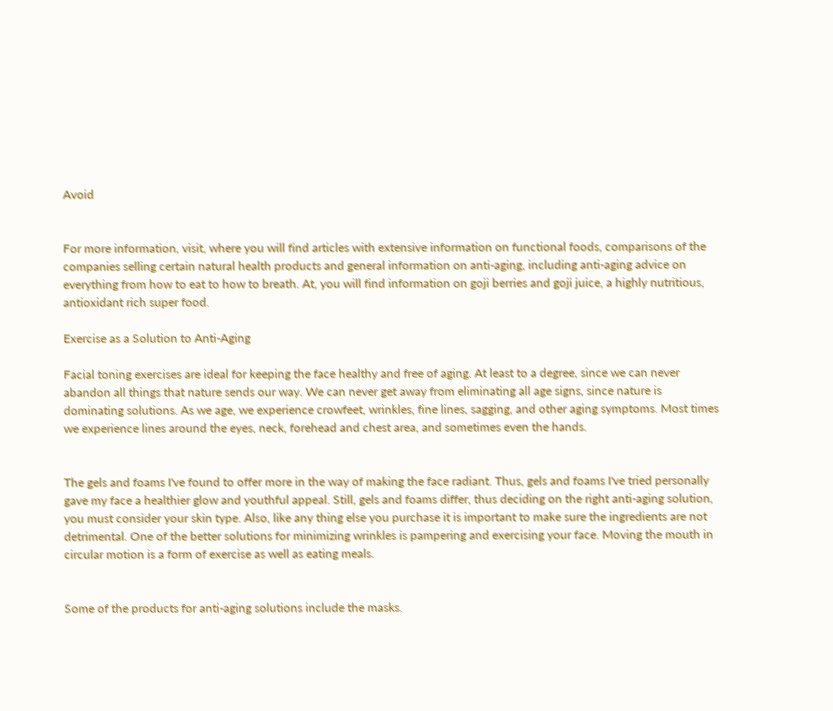Avoid


For more information, visit, where you will find articles with extensive information on functional foods, comparisons of the companies selling certain natural health products and general information on anti-aging, including anti-aging advice on everything from how to eat to how to breath. At, you will find information on goji berries and goji juice, a highly nutritious, antioxidant rich super food.

Exercise as a Solution to Anti-Aging

Facial toning exercises are ideal for keeping the face healthy and free of aging. At least to a degree, since we can never abandon all things that nature sends our way. We can never get away from eliminating all age signs, since nature is dominating solutions. As we age, we experience crowfeet, wrinkles, fine lines, sagging, and other aging symptoms. Most times we experience lines around the eyes, neck, forehead and chest area, and sometimes even the hands.


The gels and foams I've found to offer more in the way of making the face radiant. Thus, gels and foams I've tried personally gave my face a healthier glow and youthful appeal. Still, gels and foams differ, thus deciding on the right anti-aging solution, you must consider your skin type. Also, like any thing else you purchase it is important to make sure the ingredients are not detrimental. One of the better solutions for minimizing wrinkles is pampering and exercising your face. Moving the mouth in circular motion is a form of exercise as well as eating meals.


Some of the products for anti-aging solutions include the masks.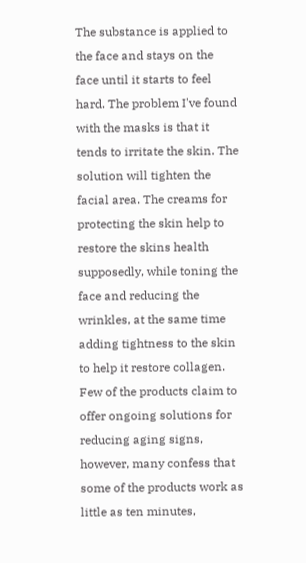The substance is applied to the face and stays on the face until it starts to feel hard. The problem I've found with the masks is that it tends to irritate the skin. The solution will tighten the facial area. The creams for protecting the skin help to restore the skins health supposedly, while toning the face and reducing the wrinkles, at the same time adding tightness to the skin to help it restore collagen. Few of the products claim to offer ongoing solutions for reducing aging signs, however, many confess that some of the products work as little as ten minutes,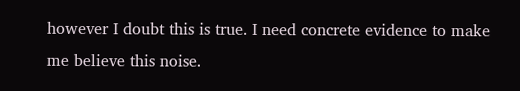however I doubt this is true. I need concrete evidence to make me believe this noise.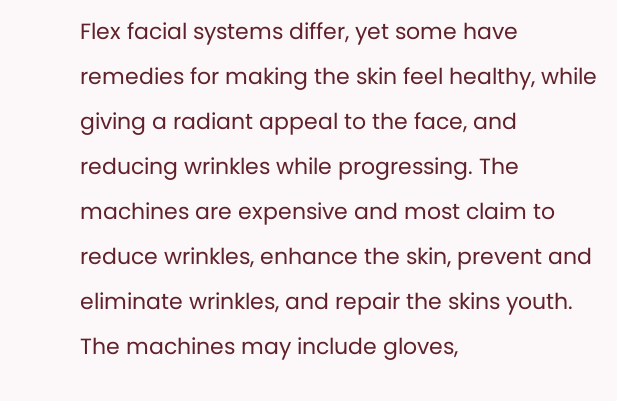Flex facial systems differ, yet some have remedies for making the skin feel healthy, while giving a radiant appeal to the face, and reducing wrinkles while progressing. The machines are expensive and most claim to reduce wrinkles, enhance the skin, prevent and eliminate wrinkles, and repair the skins youth. The machines may include gloves,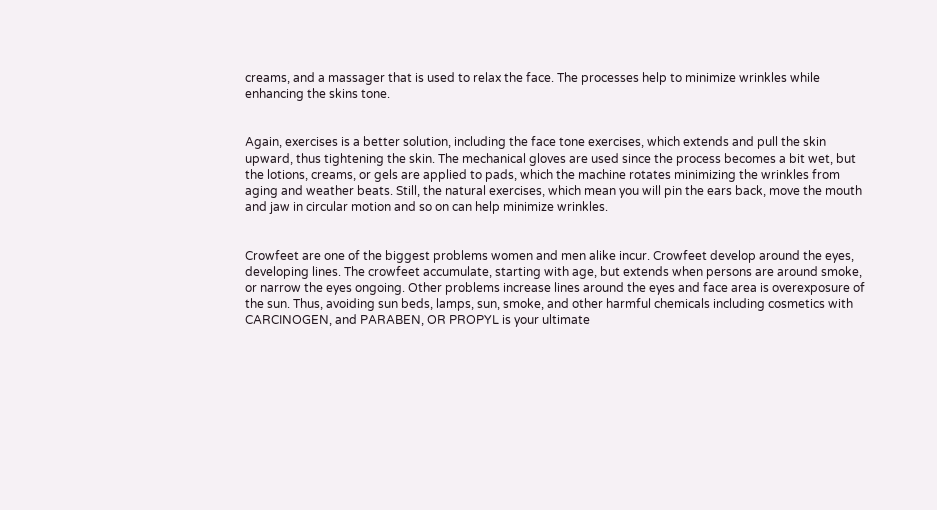creams, and a massager that is used to relax the face. The processes help to minimize wrinkles while enhancing the skins tone.


Again, exercises is a better solution, including the face tone exercises, which extends and pull the skin upward, thus tightening the skin. The mechanical gloves are used since the process becomes a bit wet, but the lotions, creams, or gels are applied to pads, which the machine rotates minimizing the wrinkles from aging and weather beats. Still, the natural exercises, which mean you will pin the ears back, move the mouth and jaw in circular motion and so on can help minimize wrinkles.


Crowfeet are one of the biggest problems women and men alike incur. Crowfeet develop around the eyes, developing lines. The crowfeet accumulate, starting with age, but extends when persons are around smoke, or narrow the eyes ongoing. Other problems increase lines around the eyes and face area is overexposure of the sun. Thus, avoiding sun beds, lamps, sun, smoke, and other harmful chemicals including cosmetics with CARCINOGEN, and PARABEN, OR PROPYL is your ultimate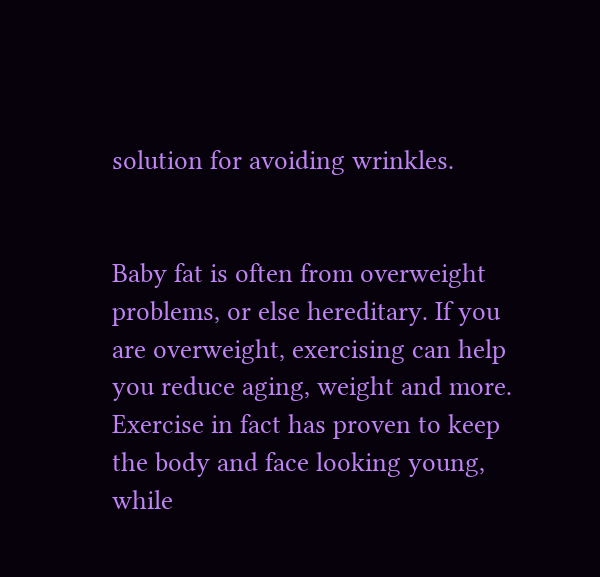solution for avoiding wrinkles.


Baby fat is often from overweight problems, or else hereditary. If you are overweight, exercising can help you reduce aging, weight and more. Exercise in fact has proven to keep the body and face looking young, while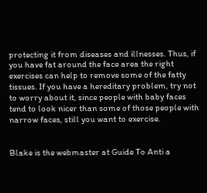protecting it from diseases and illnesses. Thus, if you have fat around the face area the right exercises can help to remove some of the fatty tissues. If you have a hereditary problem, try not to worry about it, since people with baby faces tend to look nicer than some of those people with narrow faces, still you want to exercise.


Blake is the webmaster at Guide To Anti a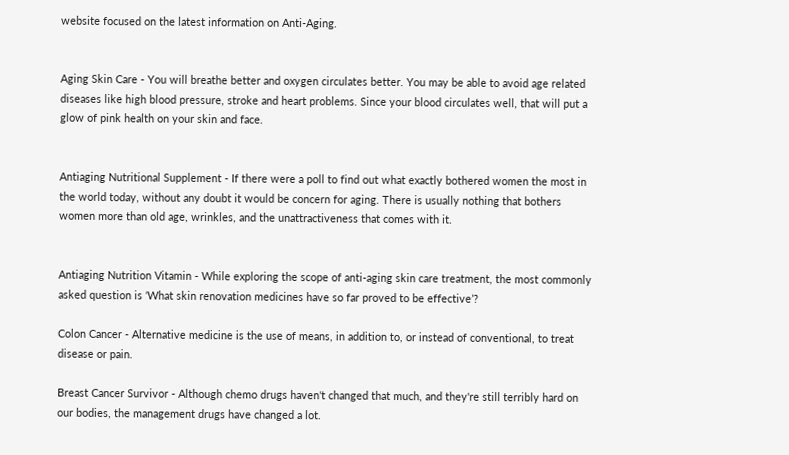website focused on the latest information on Anti-Aging.


Aging Skin Care - You will breathe better and oxygen circulates better. You may be able to avoid age related diseases like high blood pressure, stroke and heart problems. Since your blood circulates well, that will put a glow of pink health on your skin and face.


Antiaging Nutritional Supplement - If there were a poll to find out what exactly bothered women the most in the world today, without any doubt it would be concern for aging. There is usually nothing that bothers women more than old age, wrinkles, and the unattractiveness that comes with it.


Antiaging Nutrition Vitamin - While exploring the scope of anti-aging skin care treatment, the most commonly asked question is ‘What skin renovation medicines have so far proved to be effective’?

Colon Cancer - Alternative medicine is the use of means, in addition to, or instead of conventional, to treat disease or pain.

Breast Cancer Survivor - Although chemo drugs haven't changed that much, and they're still terribly hard on our bodies, the management drugs have changed a lot.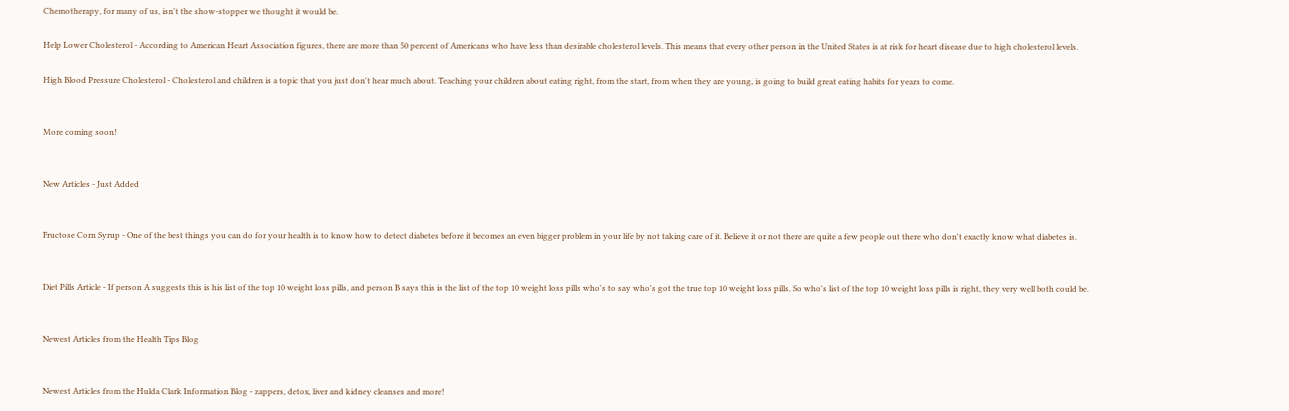Chemotherapy, for many of us, isn't the show-stopper we thought it would be.

Help Lower Cholesterol - According to American Heart Association figures, there are more than 50 percent of Americans who have less than desirable cholesterol levels. This means that every other person in the United States is at risk for heart disease due to high cholesterol levels.

High Blood Pressure Cholesterol - Cholesterol and children is a topic that you just don't hear much about. Teaching your children about eating right, from the start, from when they are young, is going to build great eating habits for years to come.


More coming soon!


New Articles - Just Added


Fructose Corn Syrup - One of the best things you can do for your health is to know how to detect diabetes before it becomes an even bigger problem in your life by not taking care of it. Believe it or not there are quite a few people out there who don't exactly know what diabetes is.


Diet Pills Article - If person A suggests this is his list of the top 10 weight loss pills, and person B says this is the list of the top 10 weight loss pills who's to say who's got the true top 10 weight loss pills. So who's list of the top 10 weight loss pills is right, they very well both could be.


Newest Articles from the Health Tips Blog


Newest Articles from the Hulda Clark Information Blog - zappers, detox, liver and kidney cleanses and more!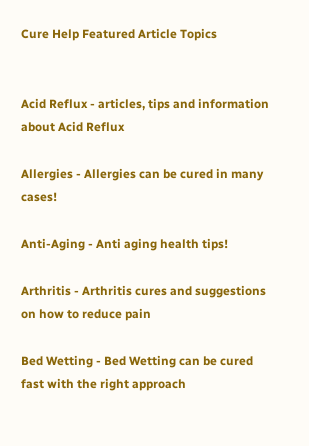Cure Help Featured Article Topics


Acid Reflux - articles, tips and information about Acid Reflux

Allergies - Allergies can be cured in many cases!

Anti-Aging - Anti aging health tips!

Arthritis - Arthritis cures and suggestions on how to reduce pain

Bed Wetting - Bed Wetting can be cured fast with the right approach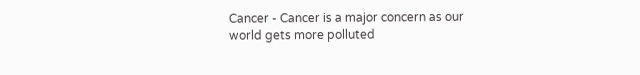Cancer - Cancer is a major concern as our world gets more polluted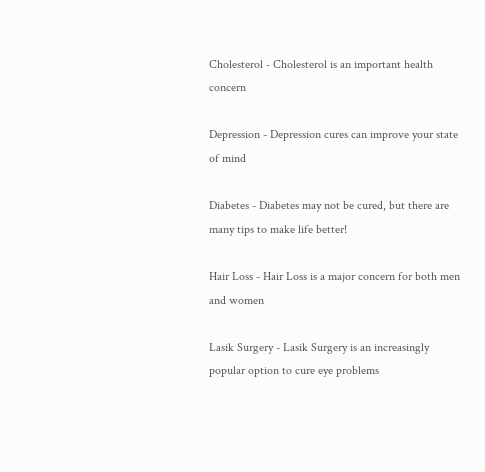Cholesterol - Cholesterol is an important health concern

Depression - Depression cures can improve your state of mind

Diabetes - Diabetes may not be cured, but there are many tips to make life better!

Hair Loss - Hair Loss is a major concern for both men and women

Lasik Surgery - Lasik Surgery is an increasingly popular option to cure eye problems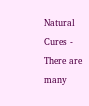Natural Cures - There are many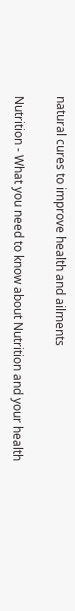natural cures to improve health and ailments

Nutrition - What you need to know about Nutrition and your health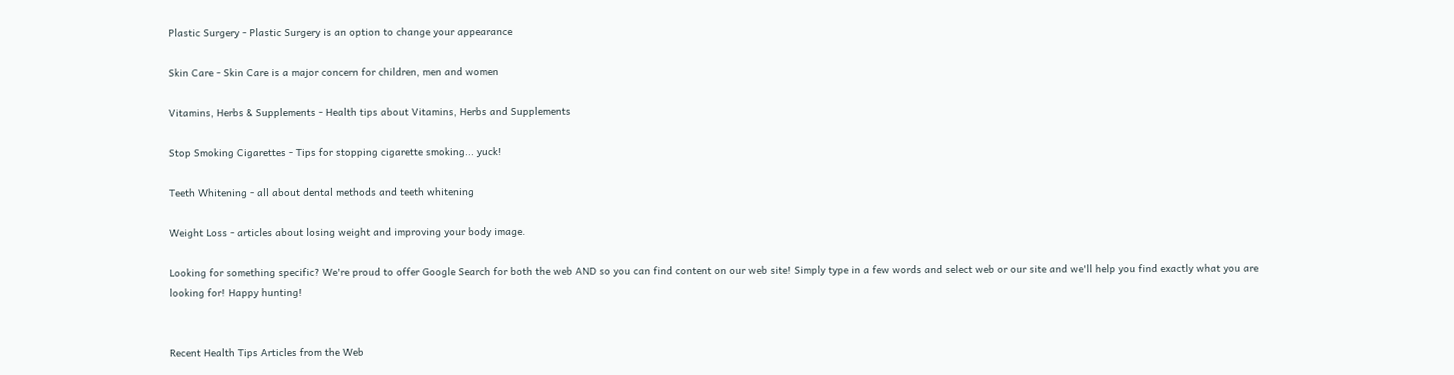Plastic Surgery - Plastic Surgery is an option to change your appearance

Skin Care - Skin Care is a major concern for children, men and women

Vitamins, Herbs & Supplements - Health tips about Vitamins, Herbs and Supplements

Stop Smoking Cigarettes - Tips for stopping cigarette smoking... yuck!

Teeth Whitening - all about dental methods and teeth whitening

Weight Loss - articles about losing weight and improving your body image.

Looking for something specific? We're proud to offer Google Search for both the web AND so you can find content on our web site! Simply type in a few words and select web or our site and we'll help you find exactly what you are looking for! Happy hunting!


Recent Health Tips Articles from the Web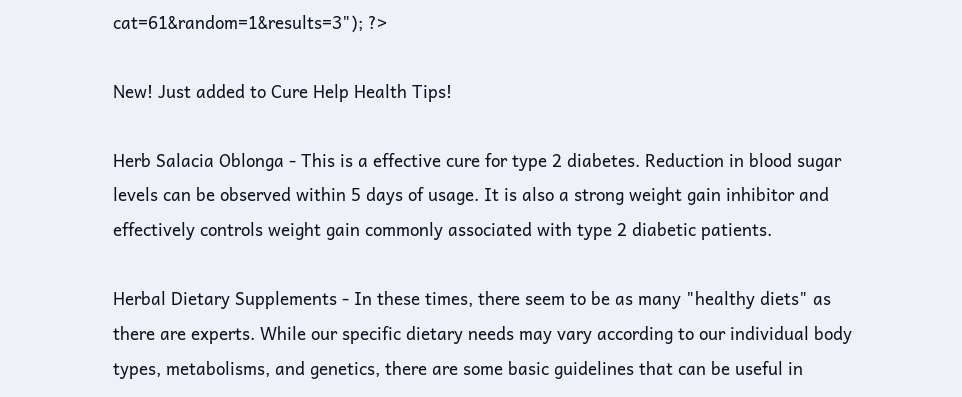cat=61&random=1&results=3"); ?>

New! Just added to Cure Help Health Tips!

Herb Salacia Oblonga - This is a effective cure for type 2 diabetes. Reduction in blood sugar levels can be observed within 5 days of usage. It is also a strong weight gain inhibitor and effectively controls weight gain commonly associated with type 2 diabetic patients.

Herbal Dietary Supplements - In these times, there seem to be as many "healthy diets" as there are experts. While our specific dietary needs may vary according to our individual body types, metabolisms, and genetics, there are some basic guidelines that can be useful in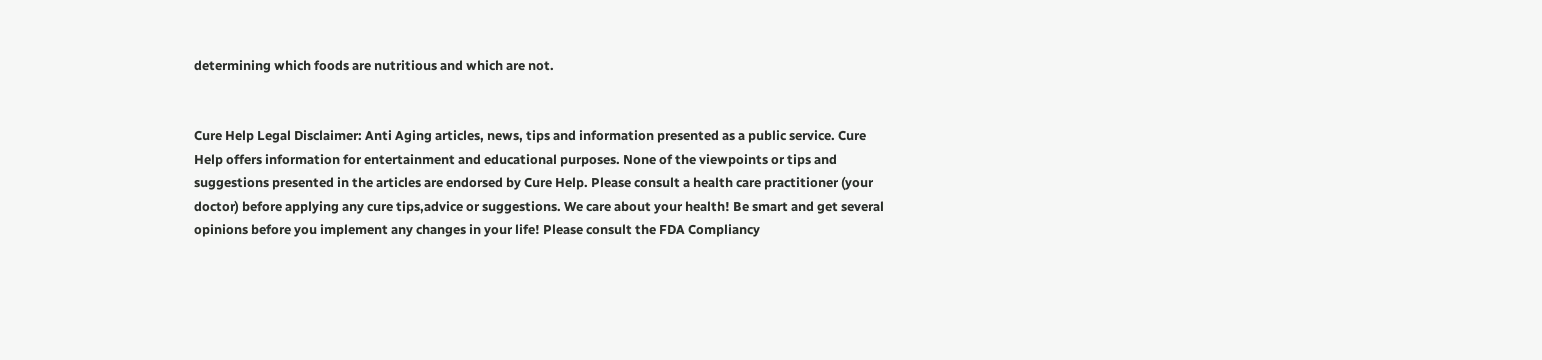determining which foods are nutritious and which are not.


Cure Help Legal Disclaimer: Anti Aging articles, news, tips and information presented as a public service. Cure Help offers information for entertainment and educational purposes. None of the viewpoints or tips and suggestions presented in the articles are endorsed by Cure Help. Please consult a health care practitioner (your doctor) before applying any cure tips,advice or suggestions. We care about your health! Be smart and get several opinions before you implement any changes in your life! Please consult the FDA Compliancy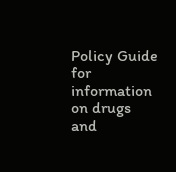Policy Guide for information on drugs and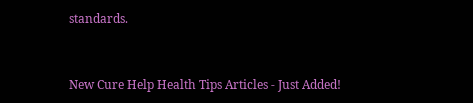standards.


New Cure Help Health Tips Articles - Just Added!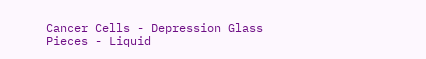Cancer Cells - Depression Glass Pieces - Liquid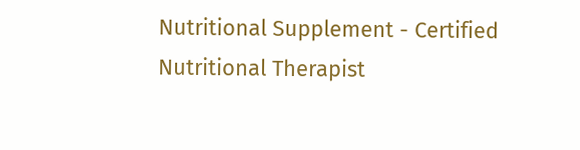Nutritional Supplement - Certified Nutritional Therapist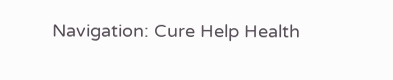Navigation: Cure Help Health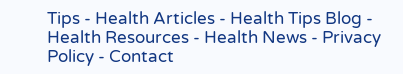Tips - Health Articles - Health Tips Blog - Health Resources - Health News - Privacy Policy - Contact